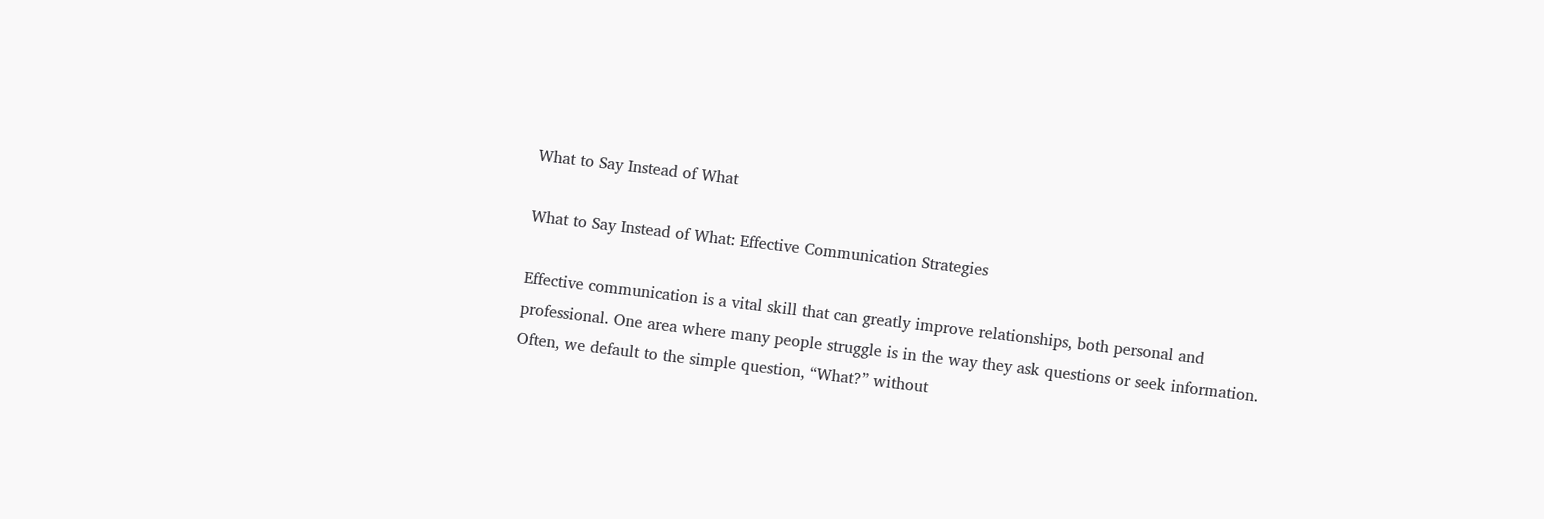What to Say Instead of What

What to Say Instead of What: Effective Communication Strategies

Effective communication is a vital skill that can greatly improve relationships, both personal and professional. One area where many people struggle is in the way they ask questions or seek information. Often, we default to the simple question, “What?” without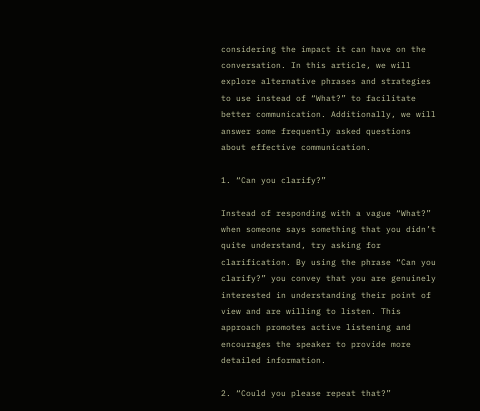considering the impact it can have on the conversation. In this article, we will explore alternative phrases and strategies to use instead of “What?” to facilitate better communication. Additionally, we will answer some frequently asked questions about effective communication.

1. “Can you clarify?”

Instead of responding with a vague “What?” when someone says something that you didn’t quite understand, try asking for clarification. By using the phrase “Can you clarify?” you convey that you are genuinely interested in understanding their point of view and are willing to listen. This approach promotes active listening and encourages the speaker to provide more detailed information.

2. “Could you please repeat that?”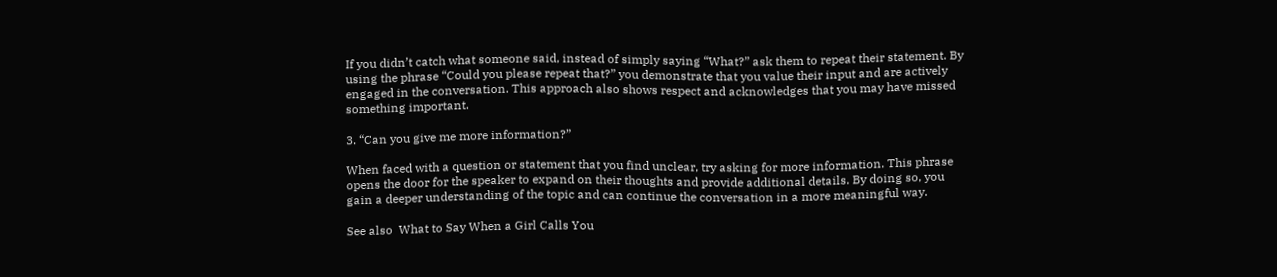If you didn’t catch what someone said, instead of simply saying “What?” ask them to repeat their statement. By using the phrase “Could you please repeat that?” you demonstrate that you value their input and are actively engaged in the conversation. This approach also shows respect and acknowledges that you may have missed something important.

3. “Can you give me more information?”

When faced with a question or statement that you find unclear, try asking for more information. This phrase opens the door for the speaker to expand on their thoughts and provide additional details. By doing so, you gain a deeper understanding of the topic and can continue the conversation in a more meaningful way.

See also  What to Say When a Girl Calls You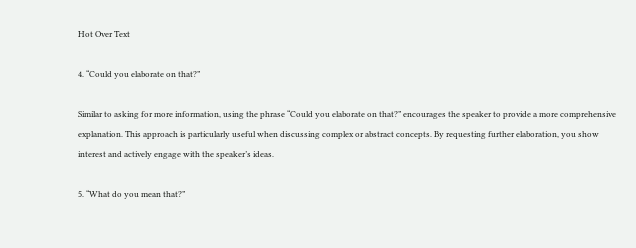Hot Over Text

4. “Could you elaborate on that?”

Similar to asking for more information, using the phrase “Could you elaborate on that?” encourages the speaker to provide a more comprehensive explanation. This approach is particularly useful when discussing complex or abstract concepts. By requesting further elaboration, you show interest and actively engage with the speaker’s ideas.

5. “What do you mean that?”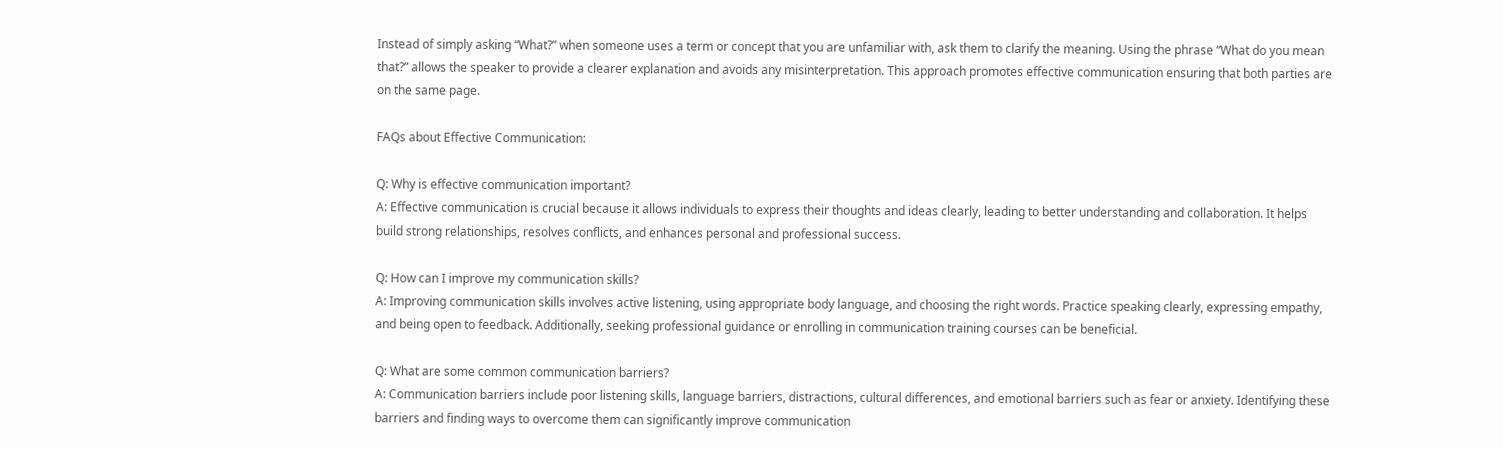Instead of simply asking “What?” when someone uses a term or concept that you are unfamiliar with, ask them to clarify the meaning. Using the phrase “What do you mean that?” allows the speaker to provide a clearer explanation and avoids any misinterpretation. This approach promotes effective communication ensuring that both parties are on the same page.

FAQs about Effective Communication:

Q: Why is effective communication important?
A: Effective communication is crucial because it allows individuals to express their thoughts and ideas clearly, leading to better understanding and collaboration. It helps build strong relationships, resolves conflicts, and enhances personal and professional success.

Q: How can I improve my communication skills?
A: Improving communication skills involves active listening, using appropriate body language, and choosing the right words. Practice speaking clearly, expressing empathy, and being open to feedback. Additionally, seeking professional guidance or enrolling in communication training courses can be beneficial.

Q: What are some common communication barriers?
A: Communication barriers include poor listening skills, language barriers, distractions, cultural differences, and emotional barriers such as fear or anxiety. Identifying these barriers and finding ways to overcome them can significantly improve communication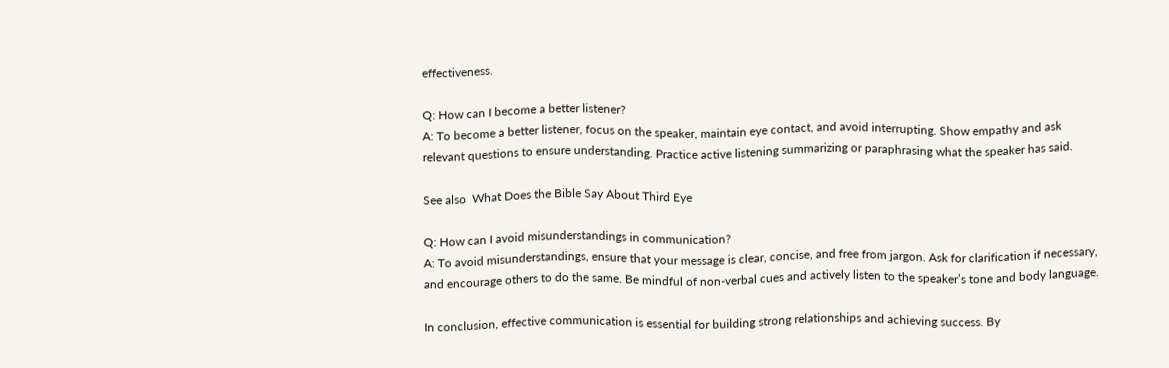effectiveness.

Q: How can I become a better listener?
A: To become a better listener, focus on the speaker, maintain eye contact, and avoid interrupting. Show empathy and ask relevant questions to ensure understanding. Practice active listening summarizing or paraphrasing what the speaker has said.

See also  What Does the Bible Say About Third Eye

Q: How can I avoid misunderstandings in communication?
A: To avoid misunderstandings, ensure that your message is clear, concise, and free from jargon. Ask for clarification if necessary, and encourage others to do the same. Be mindful of non-verbal cues and actively listen to the speaker’s tone and body language.

In conclusion, effective communication is essential for building strong relationships and achieving success. By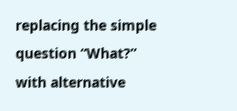replacing the simple question “What?” with alternative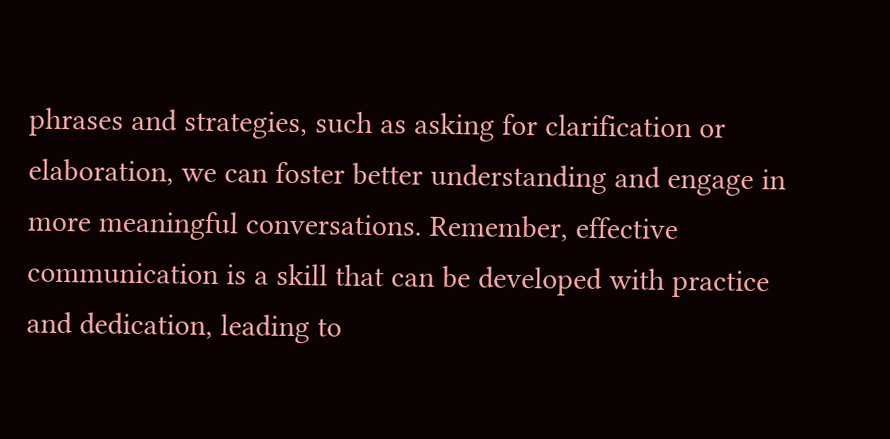phrases and strategies, such as asking for clarification or elaboration, we can foster better understanding and engage in more meaningful conversations. Remember, effective communication is a skill that can be developed with practice and dedication, leading to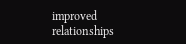improved relationships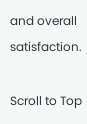and overall satisfaction.

Scroll to Top